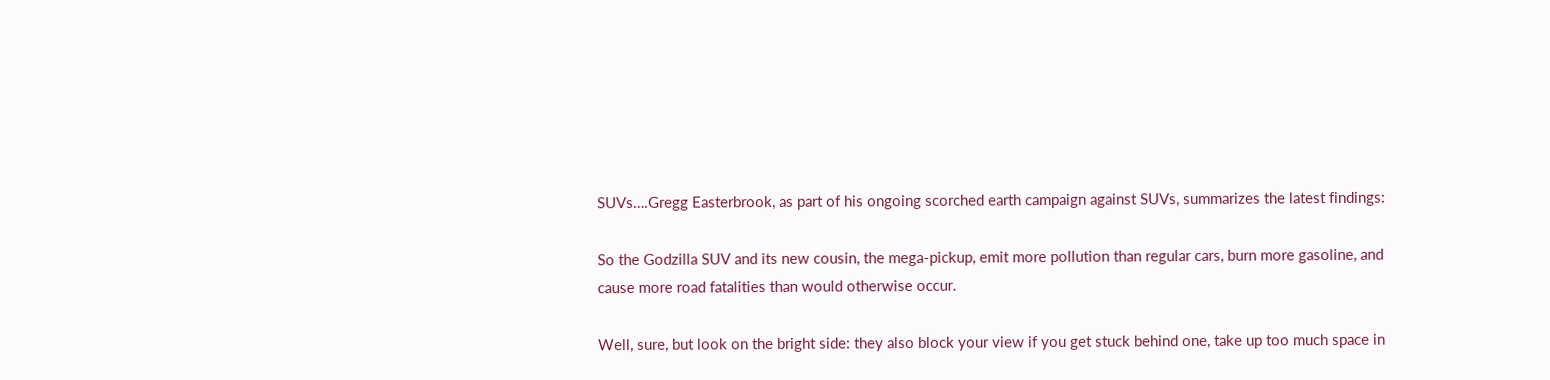SUVs….Gregg Easterbrook, as part of his ongoing scorched earth campaign against SUVs, summarizes the latest findings:

So the Godzilla SUV and its new cousin, the mega-pickup, emit more pollution than regular cars, burn more gasoline, and cause more road fatalities than would otherwise occur.

Well, sure, but look on the bright side: they also block your view if you get stuck behind one, take up too much space in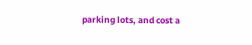parking lots, and cost a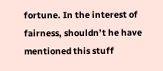fortune. In the interest of fairness, shouldn’t he have mentioned this stuff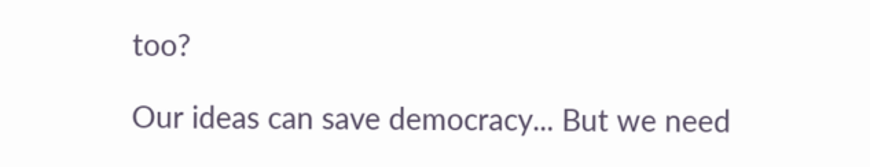too?

Our ideas can save democracy... But we need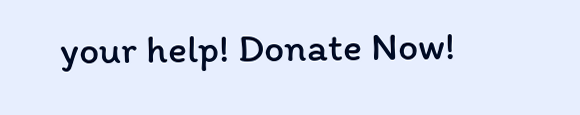your help! Donate Now!